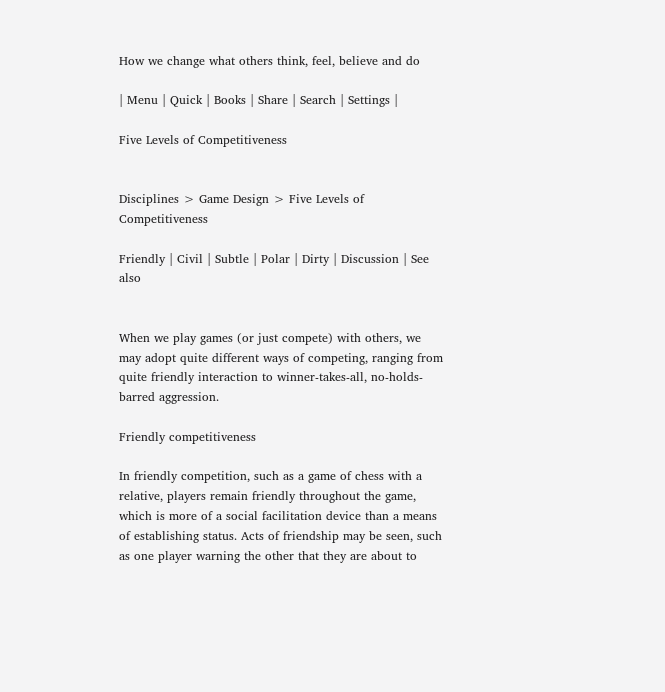How we change what others think, feel, believe and do

| Menu | Quick | Books | Share | Search | Settings |

Five Levels of Competitiveness


Disciplines > Game Design > Five Levels of Competitiveness

Friendly | Civil | Subtle | Polar | Dirty | Discussion | See also


When we play games (or just compete) with others, we may adopt quite different ways of competing, ranging from quite friendly interaction to winner-takes-all, no-holds-barred aggression.

Friendly competitiveness

In friendly competition, such as a game of chess with a relative, players remain friendly throughout the game, which is more of a social facilitation device than a means of establishing status. Acts of friendship may be seen, such as one player warning the other that they are about to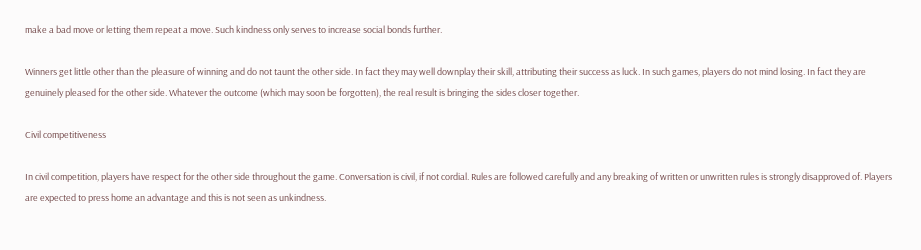make a bad move or letting them repeat a move. Such kindness only serves to increase social bonds further.

Winners get little other than the pleasure of winning and do not taunt the other side. In fact they may well downplay their skill, attributing their success as luck. In such games, players do not mind losing. In fact they are genuinely pleased for the other side. Whatever the outcome (which may soon be forgotten), the real result is bringing the sides closer together.

Civil competitiveness

In civil competition, players have respect for the other side throughout the game. Conversation is civil, if not cordial. Rules are followed carefully and any breaking of written or unwritten rules is strongly disapproved of. Players are expected to press home an advantage and this is not seen as unkindness.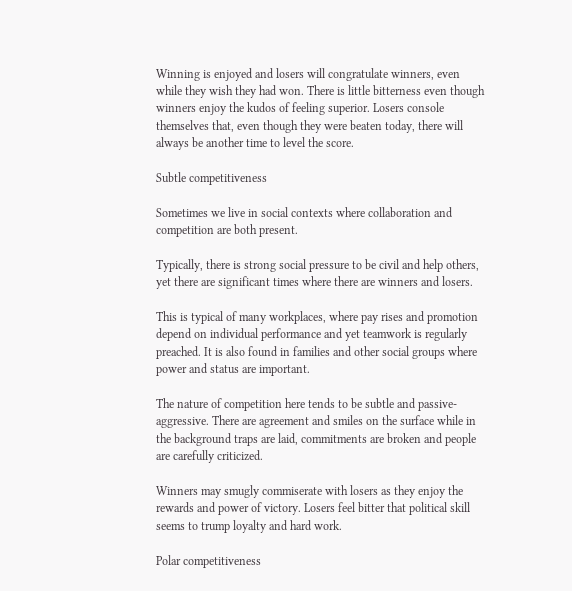Winning is enjoyed and losers will congratulate winners, even while they wish they had won. There is little bitterness even though winners enjoy the kudos of feeling superior. Losers console themselves that, even though they were beaten today, there will always be another time to level the score.

Subtle competitiveness

Sometimes we live in social contexts where collaboration and competition are both present.

Typically, there is strong social pressure to be civil and help others, yet there are significant times where there are winners and losers.

This is typical of many workplaces, where pay rises and promotion depend on individual performance and yet teamwork is regularly preached. It is also found in families and other social groups where power and status are important.

The nature of competition here tends to be subtle and passive-aggressive. There are agreement and smiles on the surface while in the background traps are laid, commitments are broken and people are carefully criticized.

Winners may smugly commiserate with losers as they enjoy the rewards and power of victory. Losers feel bitter that political skill seems to trump loyalty and hard work.

Polar competitiveness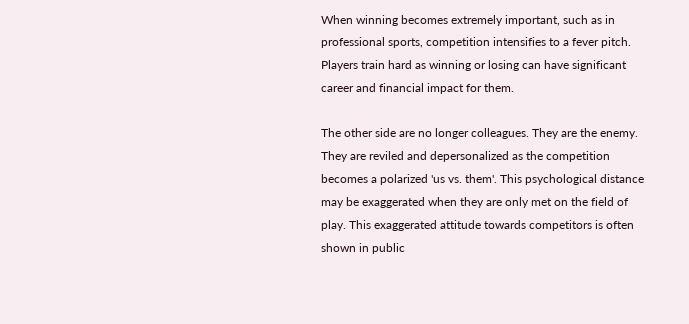When winning becomes extremely important, such as in professional sports, competition intensifies to a fever pitch. Players train hard as winning or losing can have significant career and financial impact for them.

The other side are no longer colleagues. They are the enemy. They are reviled and depersonalized as the competition becomes a polarized 'us vs. them'. This psychological distance may be exaggerated when they are only met on the field of play. This exaggerated attitude towards competitors is often shown in public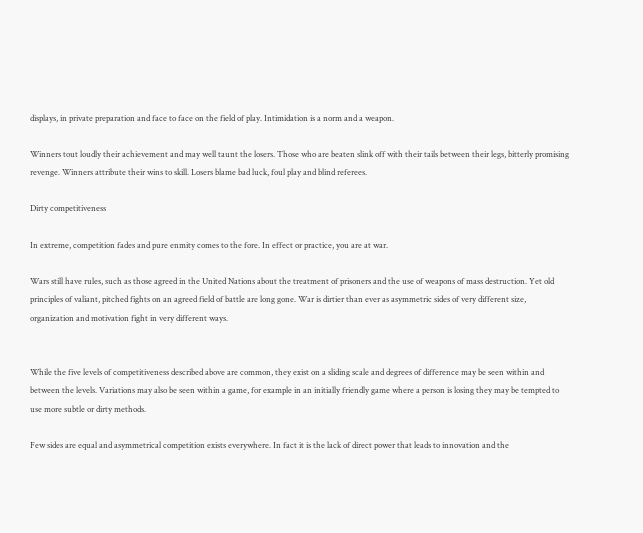displays, in private preparation and face to face on the field of play. Intimidation is a norm and a weapon.

Winners tout loudly their achievement and may well taunt the losers. Those who are beaten slink off with their tails between their legs, bitterly promising revenge. Winners attribute their wins to skill. Losers blame bad luck, foul play and blind referees.

Dirty competitiveness

In extreme, competition fades and pure enmity comes to the fore. In effect or practice, you are at war.

Wars still have rules, such as those agreed in the United Nations about the treatment of prisoners and the use of weapons of mass destruction. Yet old principles of valiant, pitched fights on an agreed field of battle are long gone. War is dirtier than ever as asymmetric sides of very different size, organization and motivation fight in very different ways.


While the five levels of competitiveness described above are common, they exist on a sliding scale and degrees of difference may be seen within and between the levels. Variations may also be seen within a game, for example in an initially friendly game where a person is losing they may be tempted to use more subtle or dirty methods.

Few sides are equal and asymmetrical competition exists everywhere. In fact it is the lack of direct power that leads to innovation and the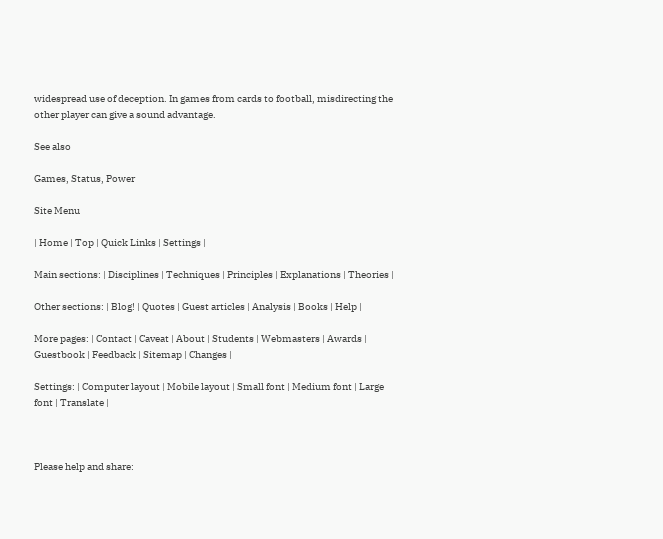widespread use of deception. In games from cards to football, misdirecting the other player can give a sound advantage.

See also

Games, Status, Power

Site Menu

| Home | Top | Quick Links | Settings |

Main sections: | Disciplines | Techniques | Principles | Explanations | Theories |

Other sections: | Blog! | Quotes | Guest articles | Analysis | Books | Help |

More pages: | Contact | Caveat | About | Students | Webmasters | Awards | Guestbook | Feedback | Sitemap | Changes |

Settings: | Computer layout | Mobile layout | Small font | Medium font | Large font | Translate |



Please help and share: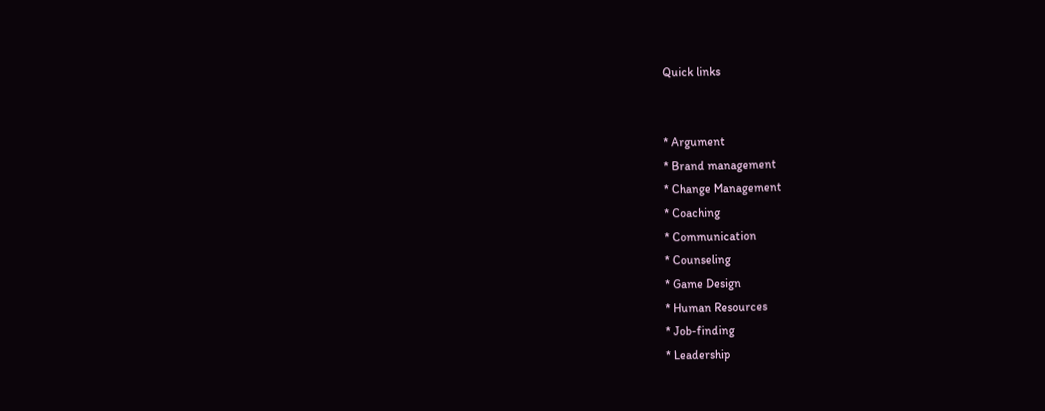Quick links


* Argument
* Brand management
* Change Management
* Coaching
* Communication
* Counseling
* Game Design
* Human Resources
* Job-finding
* Leadership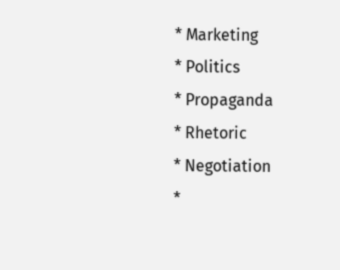* Marketing
* Politics
* Propaganda
* Rhetoric
* Negotiation
*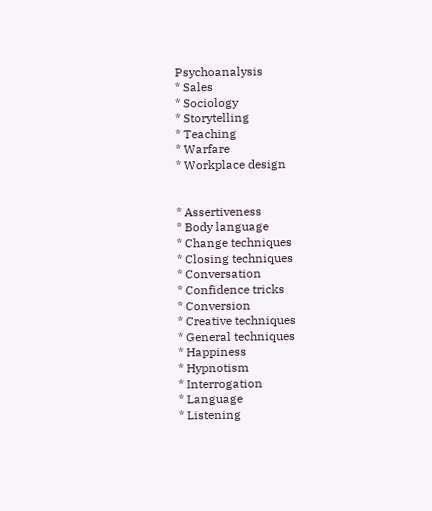Psychoanalysis
* Sales
* Sociology
* Storytelling
* Teaching
* Warfare
* Workplace design


* Assertiveness
* Body language
* Change techniques
* Closing techniques
* Conversation
* Confidence tricks
* Conversion
* Creative techniques
* General techniques
* Happiness
* Hypnotism
* Interrogation
* Language
* Listening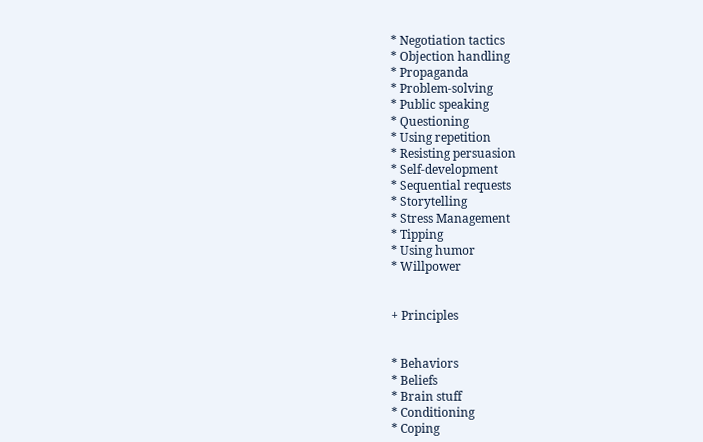* Negotiation tactics
* Objection handling
* Propaganda
* Problem-solving
* Public speaking
* Questioning
* Using repetition
* Resisting persuasion
* Self-development
* Sequential requests
* Storytelling
* Stress Management
* Tipping
* Using humor
* Willpower


+ Principles


* Behaviors
* Beliefs
* Brain stuff
* Conditioning
* Coping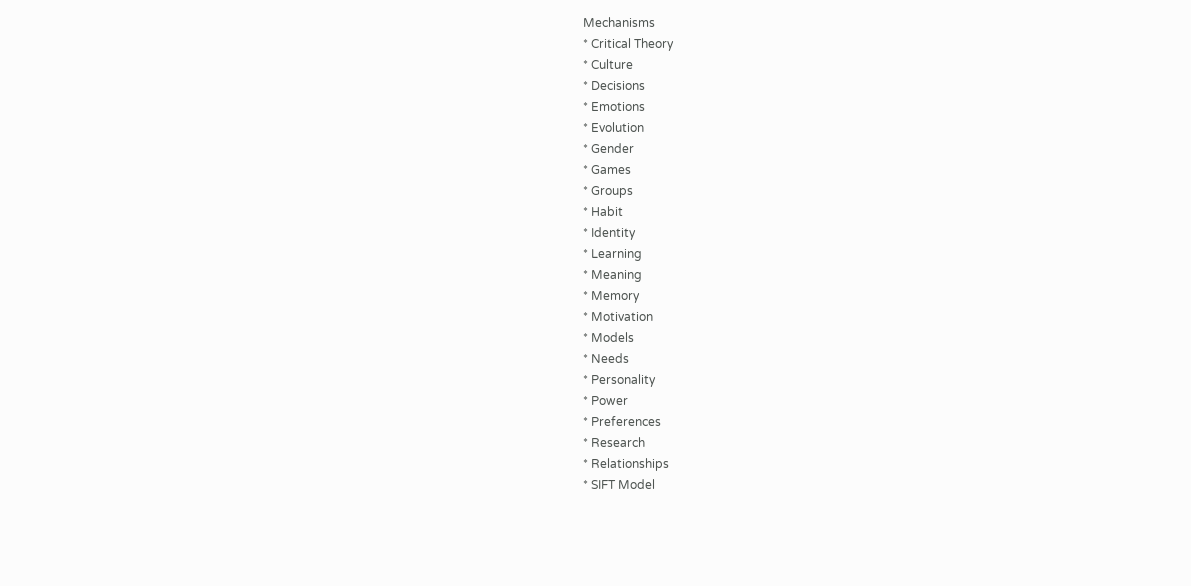Mechanisms
* Critical Theory
* Culture
* Decisions
* Emotions
* Evolution
* Gender
* Games
* Groups
* Habit
* Identity
* Learning
* Meaning
* Memory
* Motivation
* Models
* Needs
* Personality
* Power
* Preferences
* Research
* Relationships
* SIFT Model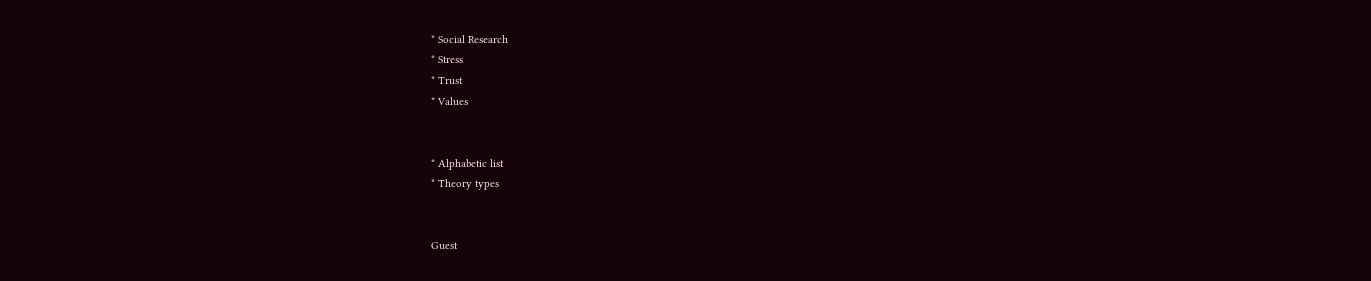* Social Research
* Stress
* Trust
* Values


* Alphabetic list
* Theory types


Guest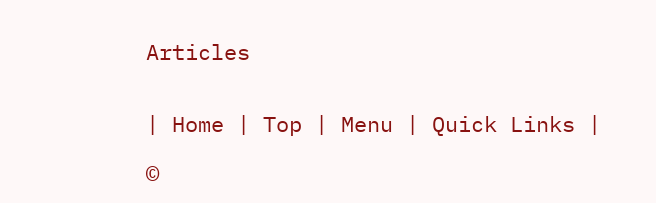Articles


| Home | Top | Menu | Quick Links |

©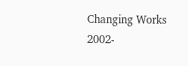Changing Works 2002-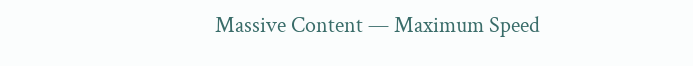Massive Content — Maximum Speed